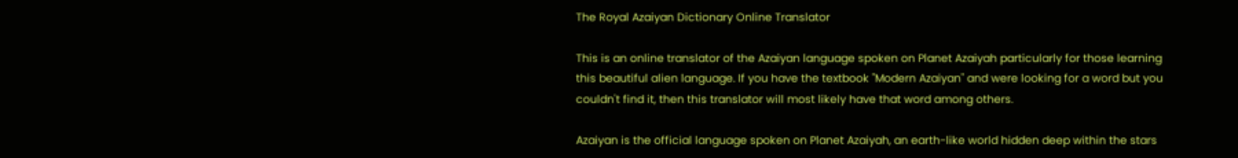The Royal Azaiyan Dictionary Online Translator

This is an online translator of the Azaiyan language spoken on Planet Azaiyah particularly for those learning this beautiful alien language. If you have the textbook "Modern Azaiyan" and were looking for a word but you couldn't find it, then this translator will most likely have that word among others.

Azaiyan is the official language spoken on Planet Azaiyah, an earth-like world hidden deep within the stars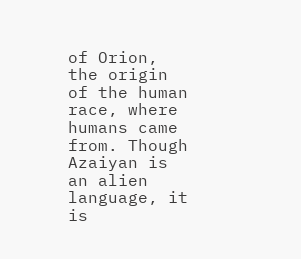of Orion, the origin of the human race, where humans came from. Though Azaiyan is an alien language, it is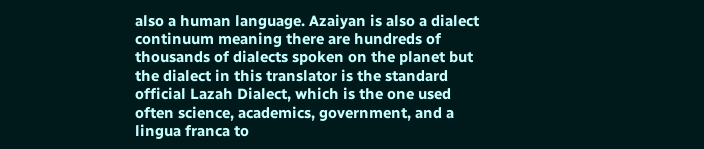also a human language. Azaiyan is also a dialect continuum meaning there are hundreds of thousands of dialects spoken on the planet but the dialect in this translator is the standard official Lazah Dialect, which is the one used often science, academics, government, and a lingua franca to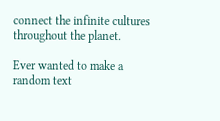connect the infinite cultures throughout the planet.

Ever wanted to make a random text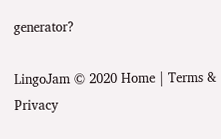generator?

LingoJam © 2020 Home | Terms & Privacy